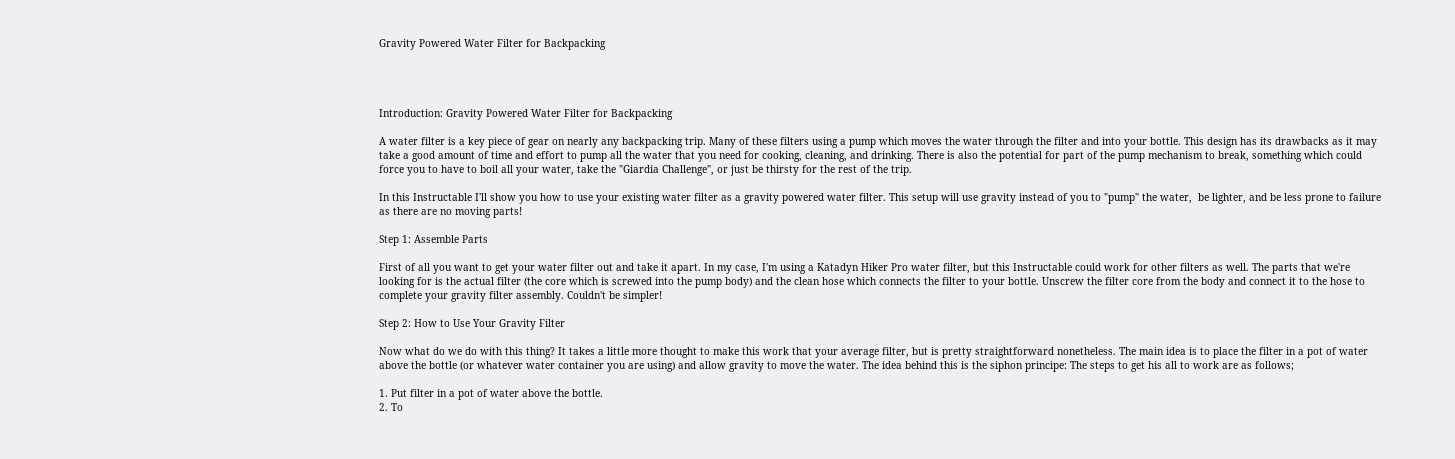Gravity Powered Water Filter for Backpacking




Introduction: Gravity Powered Water Filter for Backpacking

A water filter is a key piece of gear on nearly any backpacking trip. Many of these filters using a pump which moves the water through the filter and into your bottle. This design has its drawbacks as it may take a good amount of time and effort to pump all the water that you need for cooking, cleaning, and drinking. There is also the potential for part of the pump mechanism to break, something which could force you to have to boil all your water, take the "Giardia Challenge", or just be thirsty for the rest of the trip.

In this Instructable I'll show you how to use your existing water filter as a gravity powered water filter. This setup will use gravity instead of you to "pump" the water,  be lighter, and be less prone to failure as there are no moving parts!

Step 1: Assemble Parts

First of all you want to get your water filter out and take it apart. In my case, I'm using a Katadyn Hiker Pro water filter, but this Instructable could work for other filters as well. The parts that we're looking for is the actual filter (the core which is screwed into the pump body) and the clean hose which connects the filter to your bottle. Unscrew the filter core from the body and connect it to the hose to complete your gravity filter assembly. Couldn't be simpler!

Step 2: How to Use Your Gravity Filter

Now what do we do with this thing? It takes a little more thought to make this work that your average filter, but is pretty straightforward nonetheless. The main idea is to place the filter in a pot of water above the bottle (or whatever water container you are using) and allow gravity to move the water. The idea behind this is the siphon principe: The steps to get his all to work are as follows;

1. Put filter in a pot of water above the bottle.
2. To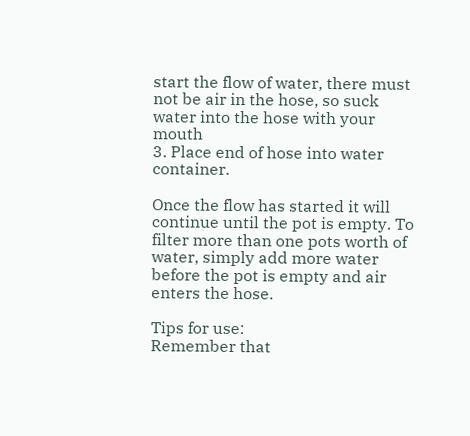start the flow of water, there must not be air in the hose, so suck water into the hose with your mouth
3. Place end of hose into water container.

Once the flow has started it will continue until the pot is empty. To filter more than one pots worth of water, simply add more water before the pot is empty and air enters the hose.

Tips for use:
Remember that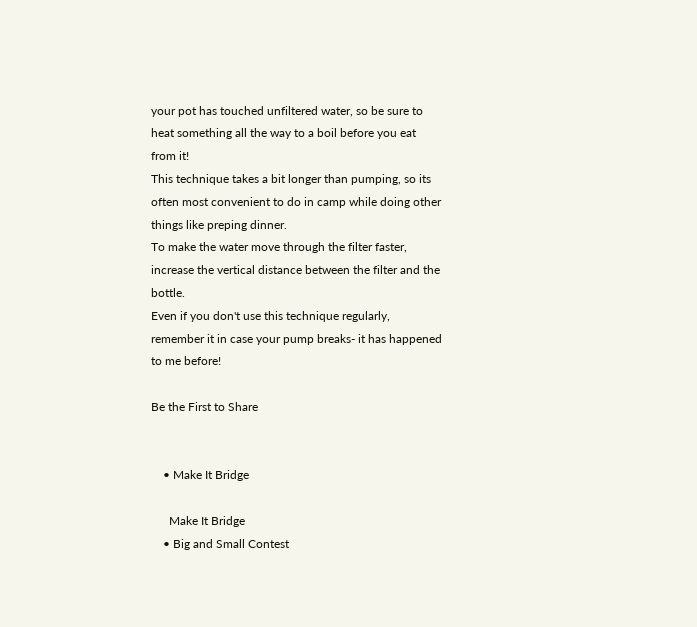your pot has touched unfiltered water, so be sure to heat something all the way to a boil before you eat from it!
This technique takes a bit longer than pumping, so its often most convenient to do in camp while doing other things like preping dinner.
To make the water move through the filter faster, increase the vertical distance between the filter and the bottle.
Even if you don't use this technique regularly, remember it in case your pump breaks- it has happened to me before!

Be the First to Share


    • Make It Bridge

      Make It Bridge
    • Big and Small Contest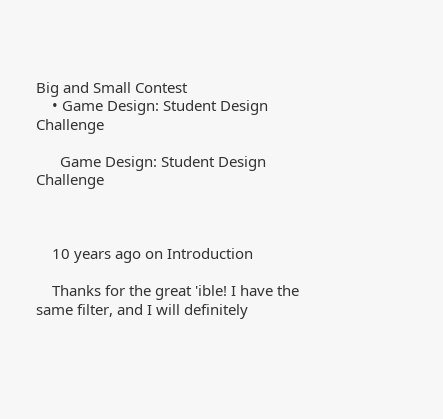Big and Small Contest
    • Game Design: Student Design Challenge

      Game Design: Student Design Challenge



    10 years ago on Introduction

    Thanks for the great 'ible! I have the same filter, and I will definitely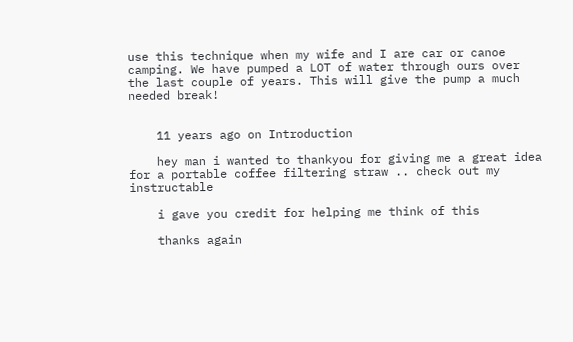use this technique when my wife and I are car or canoe camping. We have pumped a LOT of water through ours over the last couple of years. This will give the pump a much needed break!


    11 years ago on Introduction

    hey man i wanted to thankyou for giving me a great idea for a portable coffee filtering straw .. check out my instructable

    i gave you credit for helping me think of this

    thanks again